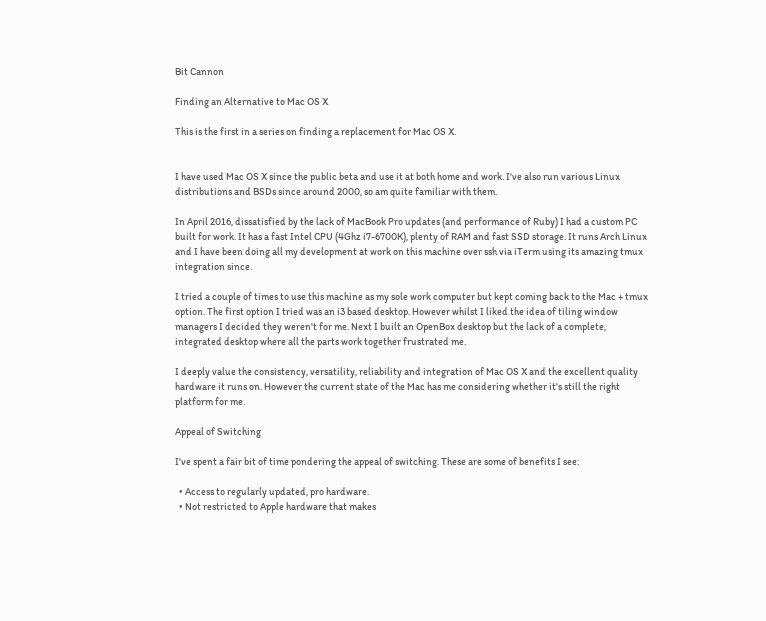Bit Cannon

Finding an Alternative to Mac OS X

This is the first in a series on finding a replacement for Mac OS X.


I have used Mac OS X since the public beta and use it at both home and work. I've also run various Linux distributions and BSDs since around 2000, so am quite familiar with them.

In April 2016, dissatisfied by the lack of MacBook Pro updates (and performance of Ruby) I had a custom PC built for work. It has a fast Intel CPU (4Ghz i7-6700K), plenty of RAM and fast SSD storage. It runs Arch Linux and I have been doing all my development at work on this machine over ssh via iTerm using its amazing tmux integration since.

I tried a couple of times to use this machine as my sole work computer but kept coming back to the Mac + tmux option. The first option I tried was an i3 based desktop. However whilst I liked the idea of tiling window managers I decided they weren't for me. Next I built an OpenBox desktop but the lack of a complete, integrated desktop where all the parts work together frustrated me.

I deeply value the consistency, versatility, reliability and integration of Mac OS X and the excellent quality hardware it runs on. However the current state of the Mac has me considering whether it's still the right platform for me.

Appeal of Switching

I've spent a fair bit of time pondering the appeal of switching. These are some of benefits I see:

  • Access to regularly updated, pro hardware.
  • Not restricted to Apple hardware that makes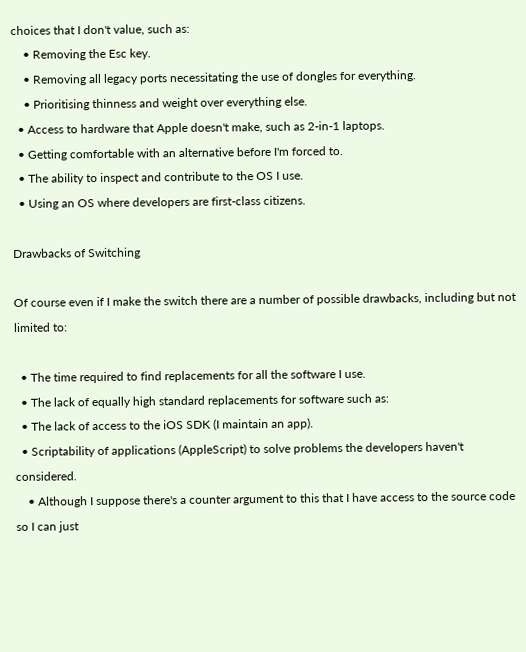choices that I don't value, such as:
    • Removing the Esc key.
    • Removing all legacy ports necessitating the use of dongles for everything.
    • Prioritising thinness and weight over everything else.
  • Access to hardware that Apple doesn't make, such as 2-in-1 laptops.
  • Getting comfortable with an alternative before I'm forced to.
  • The ability to inspect and contribute to the OS I use.
  • Using an OS where developers are first-class citizens.

Drawbacks of Switching

Of course even if I make the switch there are a number of possible drawbacks, including but not limited to:

  • The time required to find replacements for all the software I use.
  • The lack of equally high standard replacements for software such as:
  • The lack of access to the iOS SDK (I maintain an app).
  • Scriptability of applications (AppleScript) to solve problems the developers haven't considered.
    • Although I suppose there's a counter argument to this that I have access to the source code so I can just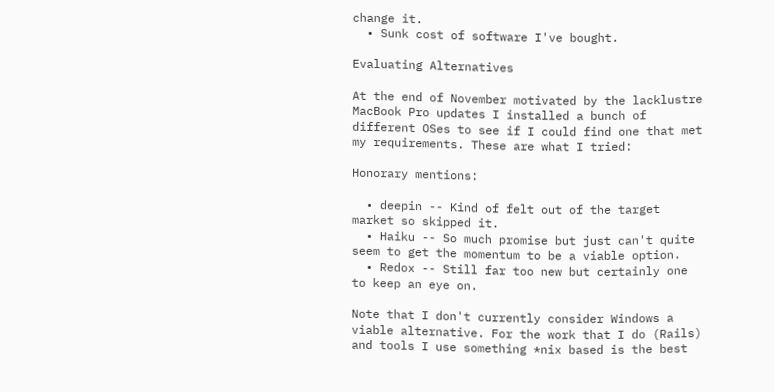change it.
  • Sunk cost of software I've bought.

Evaluating Alternatives

At the end of November motivated by the lacklustre MacBook Pro updates I installed a bunch of different OSes to see if I could find one that met my requirements. These are what I tried:

Honorary mentions:

  • deepin -- Kind of felt out of the target market so skipped it.
  • Haiku -- So much promise but just can't quite seem to get the momentum to be a viable option.
  • Redox -- Still far too new but certainly one to keep an eye on.

Note that I don't currently consider Windows a viable alternative. For the work that I do (Rails) and tools I use something *nix based is the best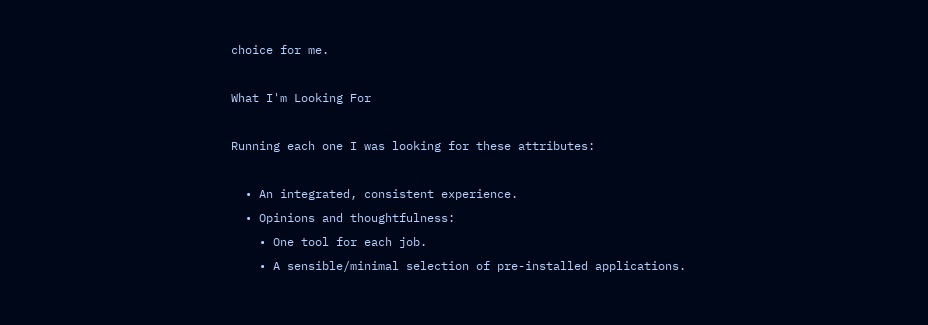choice for me.

What I'm Looking For

Running each one I was looking for these attributes:

  • An integrated, consistent experience.
  • Opinions and thoughtfulness:
    • One tool for each job.
    • A sensible/minimal selection of pre-installed applications.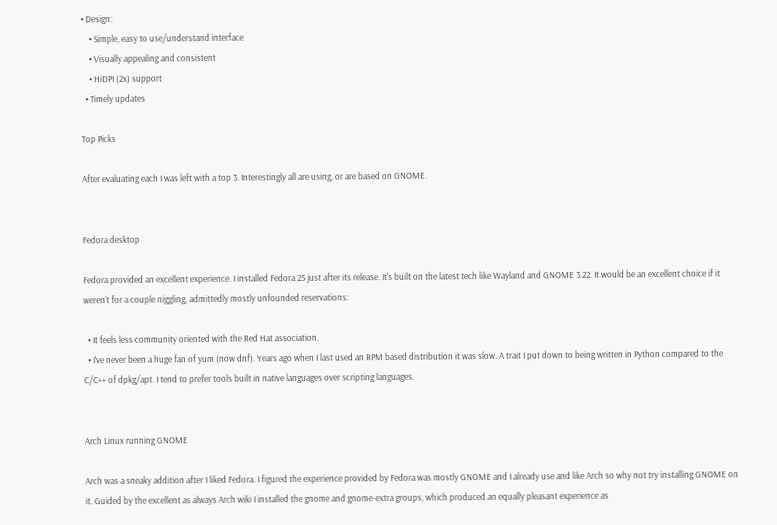• Design:
    • Simple, easy to use/understand interface
    • Visually appealing and consistent
    • HiDPI (2x) support
  • Timely updates

Top Picks

After evaluating each I was left with a top 3. Interestingly all are using, or are based on GNOME.


Fedora desktop

Fedora provided an excellent experience. I installed Fedora 25 just after its release. It's built on the latest tech like Wayland and GNOME 3.22. It would be an excellent choice if it weren't for a couple niggling, admittedly mostly unfounded reservations:

  • It feels less community oriented with the Red Hat association.
  • I've never been a huge fan of yum (now dnf). Years ago when I last used an RPM based distribution it was slow. A trait I put down to being written in Python compared to the C/C++ of dpkg/apt. I tend to prefer tools built in native languages over scripting languages.


Arch Linux running GNOME

Arch was a sneaky addition after I liked Fedora. I figured the experience provided by Fedora was mostly GNOME and I already use and like Arch so why not try installing GNOME on it. Guided by the excellent as always Arch wiki I installed the gnome and gnome-extra groups, which produced an equally pleasant experience as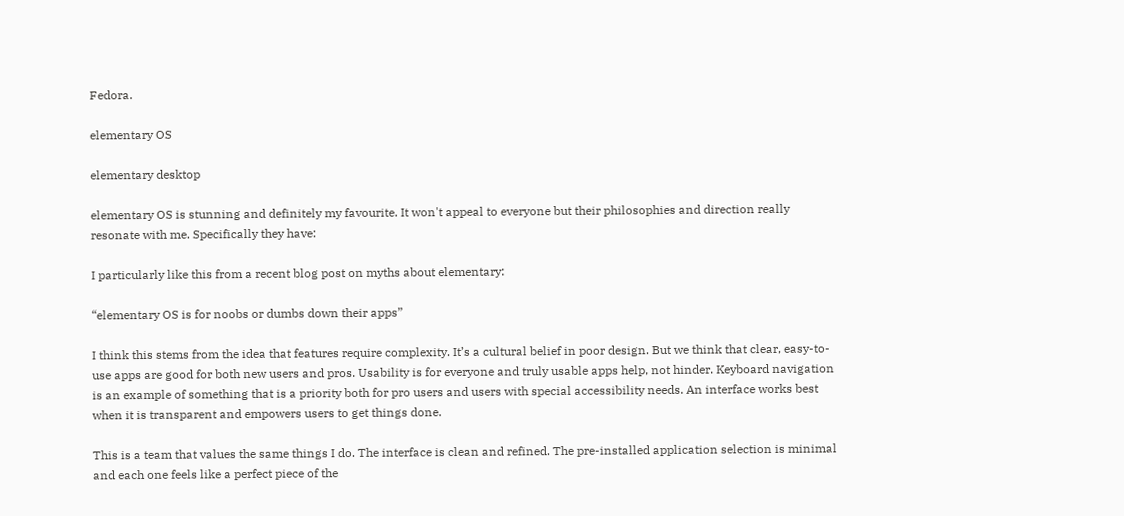Fedora.

elementary OS

elementary desktop

elementary OS is stunning and definitely my favourite. It won't appeal to everyone but their philosophies and direction really resonate with me. Specifically they have:

I particularly like this from a recent blog post on myths about elementary:

“elementary OS is for noobs or dumbs down their apps”

I think this stems from the idea that features require complexity. It’s a cultural belief in poor design. But we think that clear, easy-to-use apps are good for both new users and pros. Usability is for everyone and truly usable apps help, not hinder. Keyboard navigation is an example of something that is a priority both for pro users and users with special accessibility needs. An interface works best when it is transparent and empowers users to get things done.

This is a team that values the same things I do. The interface is clean and refined. The pre-installed application selection is minimal and each one feels like a perfect piece of the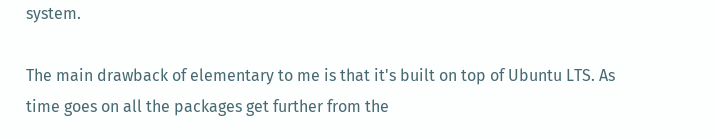system.

The main drawback of elementary to me is that it's built on top of Ubuntu LTS. As time goes on all the packages get further from the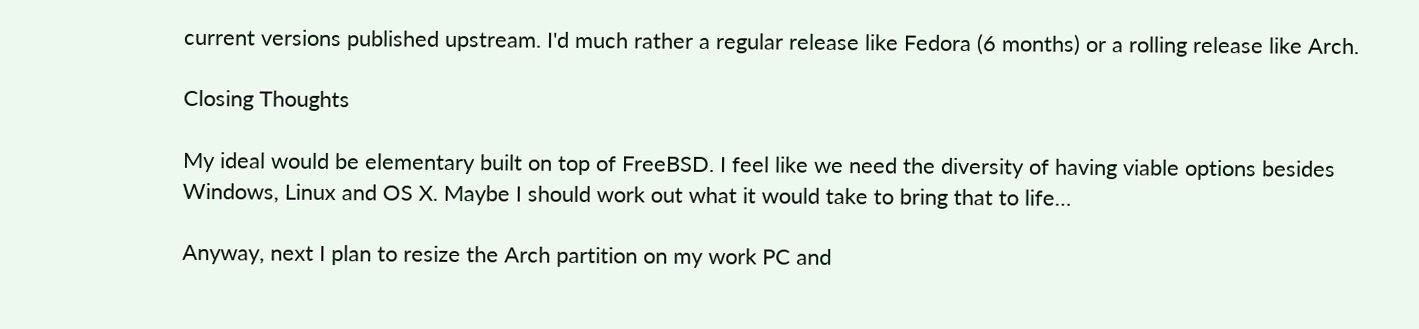current versions published upstream. I'd much rather a regular release like Fedora (6 months) or a rolling release like Arch.

Closing Thoughts

My ideal would be elementary built on top of FreeBSD. I feel like we need the diversity of having viable options besides Windows, Linux and OS X. Maybe I should work out what it would take to bring that to life…

Anyway, next I plan to resize the Arch partition on my work PC and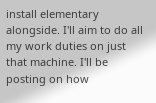install elementary alongside. I'll aim to do all my work duties on just that machine. I'll be posting on how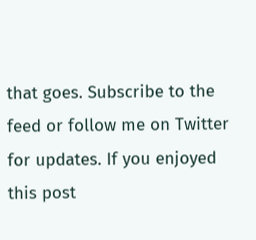that goes. Subscribe to the feed or follow me on Twitter for updates. If you enjoyed this post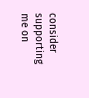consider supporting me on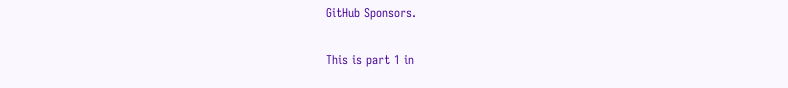GitHub Sponsors.

This is part 1 in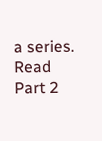a series. Read Part 2